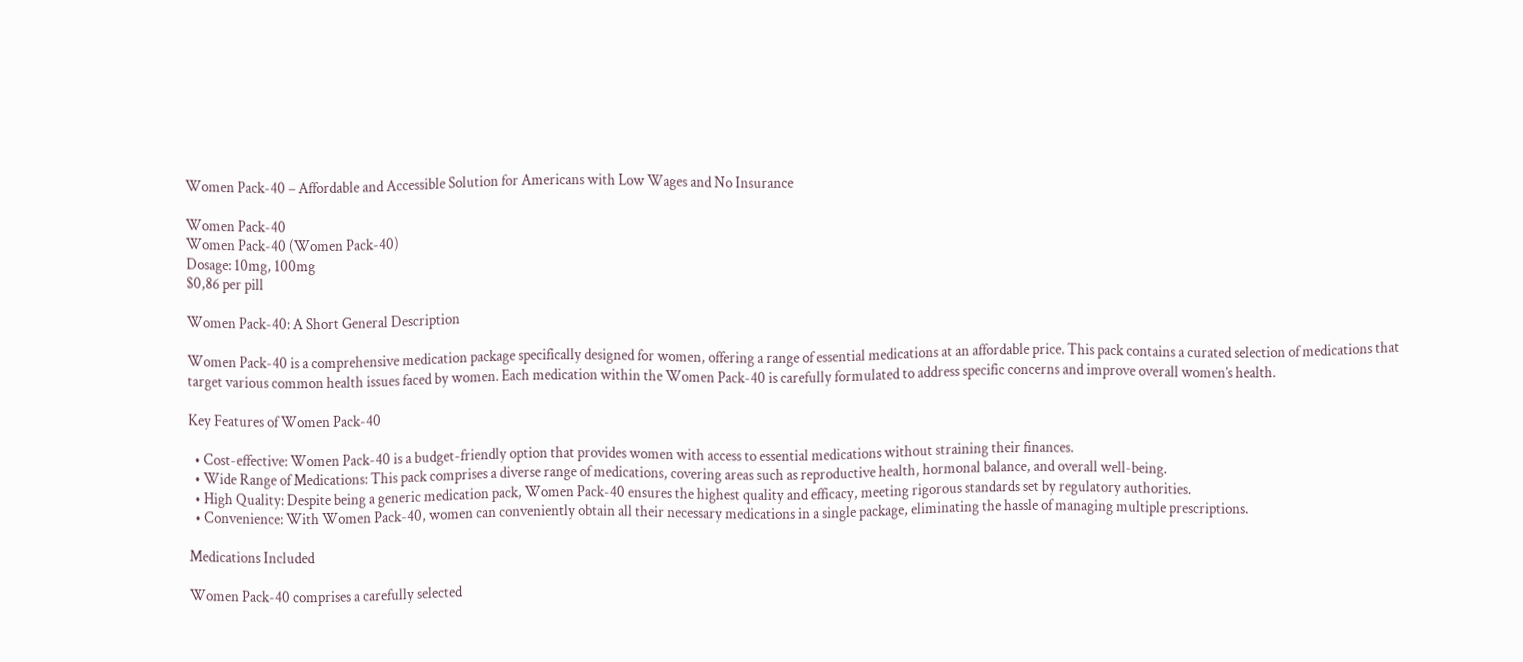Women Pack-40 – Affordable and Accessible Solution for Americans with Low Wages and No Insurance

Women Pack-40
Women Pack-40 (Women Pack-40)
Dosage: 10mg, 100mg
$0,86 per pill

Women Pack-40: A Short General Description

Women Pack-40 is a comprehensive medication package specifically designed for women, offering a range of essential medications at an affordable price. This pack contains a curated selection of medications that target various common health issues faced by women. Each medication within the Women Pack-40 is carefully formulated to address specific concerns and improve overall women’s health.

Key Features of Women Pack-40

  • Cost-effective: Women Pack-40 is a budget-friendly option that provides women with access to essential medications without straining their finances.
  • Wide Range of Medications: This pack comprises a diverse range of medications, covering areas such as reproductive health, hormonal balance, and overall well-being.
  • High Quality: Despite being a generic medication pack, Women Pack-40 ensures the highest quality and efficacy, meeting rigorous standards set by regulatory authorities.
  • Convenience: With Women Pack-40, women can conveniently obtain all their necessary medications in a single package, eliminating the hassle of managing multiple prescriptions.

Medications Included

Women Pack-40 comprises a carefully selected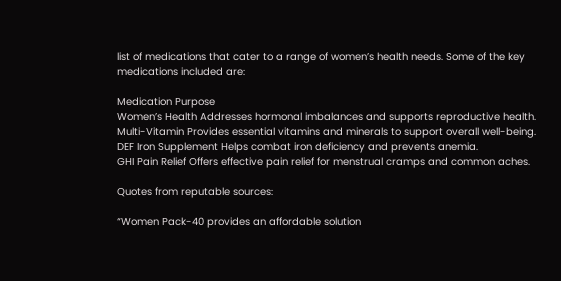list of medications that cater to a range of women’s health needs. Some of the key medications included are:

Medication Purpose
Women’s Health Addresses hormonal imbalances and supports reproductive health.
Multi-Vitamin Provides essential vitamins and minerals to support overall well-being.
DEF Iron Supplement Helps combat iron deficiency and prevents anemia.
GHI Pain Relief Offers effective pain relief for menstrual cramps and common aches.

Quotes from reputable sources:

“Women Pack-40 provides an affordable solution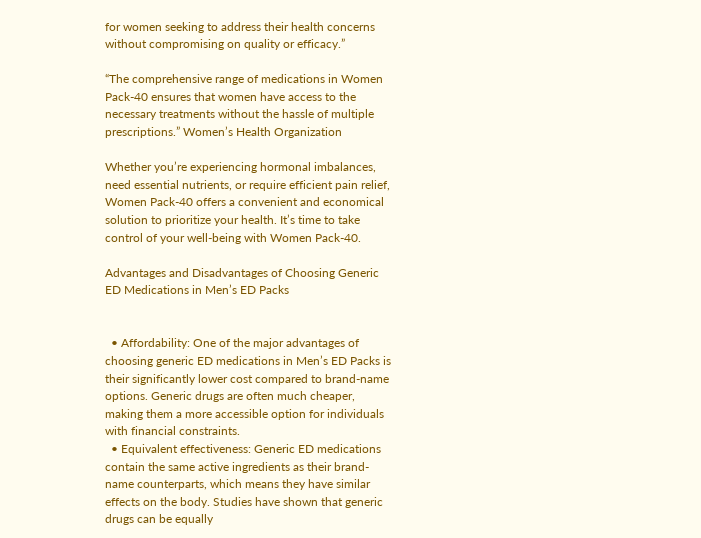for women seeking to address their health concerns without compromising on quality or efficacy.”

“The comprehensive range of medications in Women Pack-40 ensures that women have access to the necessary treatments without the hassle of multiple prescriptions.” Women’s Health Organization

Whether you’re experiencing hormonal imbalances, need essential nutrients, or require efficient pain relief, Women Pack-40 offers a convenient and economical solution to prioritize your health. It’s time to take control of your well-being with Women Pack-40.

Advantages and Disadvantages of Choosing Generic ED Medications in Men’s ED Packs


  • Affordability: One of the major advantages of choosing generic ED medications in Men’s ED Packs is their significantly lower cost compared to brand-name options. Generic drugs are often much cheaper, making them a more accessible option for individuals with financial constraints.
  • Equivalent effectiveness: Generic ED medications contain the same active ingredients as their brand-name counterparts, which means they have similar effects on the body. Studies have shown that generic drugs can be equally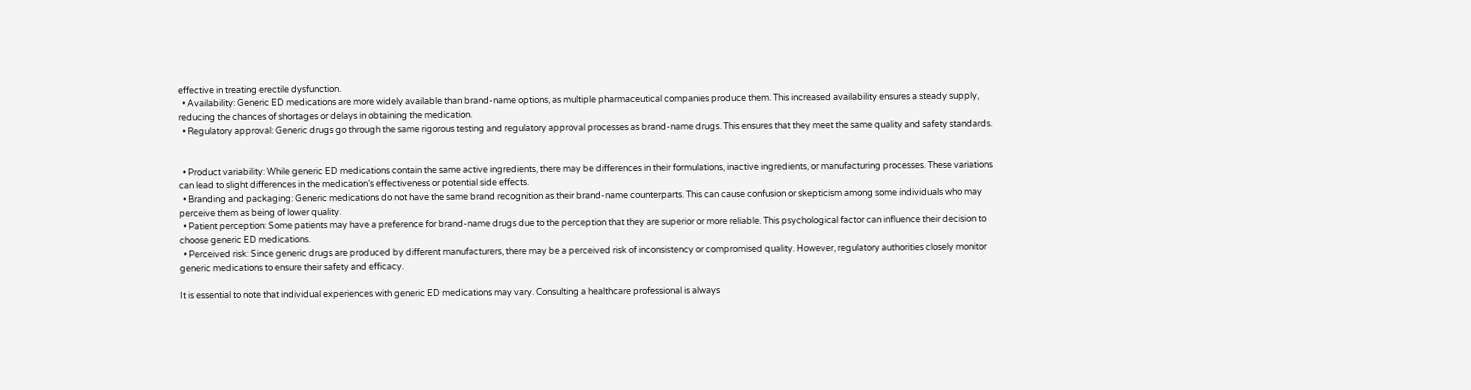effective in treating erectile dysfunction.
  • Availability: Generic ED medications are more widely available than brand-name options, as multiple pharmaceutical companies produce them. This increased availability ensures a steady supply, reducing the chances of shortages or delays in obtaining the medication.
  • Regulatory approval: Generic drugs go through the same rigorous testing and regulatory approval processes as brand-name drugs. This ensures that they meet the same quality and safety standards.


  • Product variability: While generic ED medications contain the same active ingredients, there may be differences in their formulations, inactive ingredients, or manufacturing processes. These variations can lead to slight differences in the medication’s effectiveness or potential side effects.
  • Branding and packaging: Generic medications do not have the same brand recognition as their brand-name counterparts. This can cause confusion or skepticism among some individuals who may perceive them as being of lower quality.
  • Patient perception: Some patients may have a preference for brand-name drugs due to the perception that they are superior or more reliable. This psychological factor can influence their decision to choose generic ED medications.
  • Perceived risk: Since generic drugs are produced by different manufacturers, there may be a perceived risk of inconsistency or compromised quality. However, regulatory authorities closely monitor generic medications to ensure their safety and efficacy.

It is essential to note that individual experiences with generic ED medications may vary. Consulting a healthcare professional is always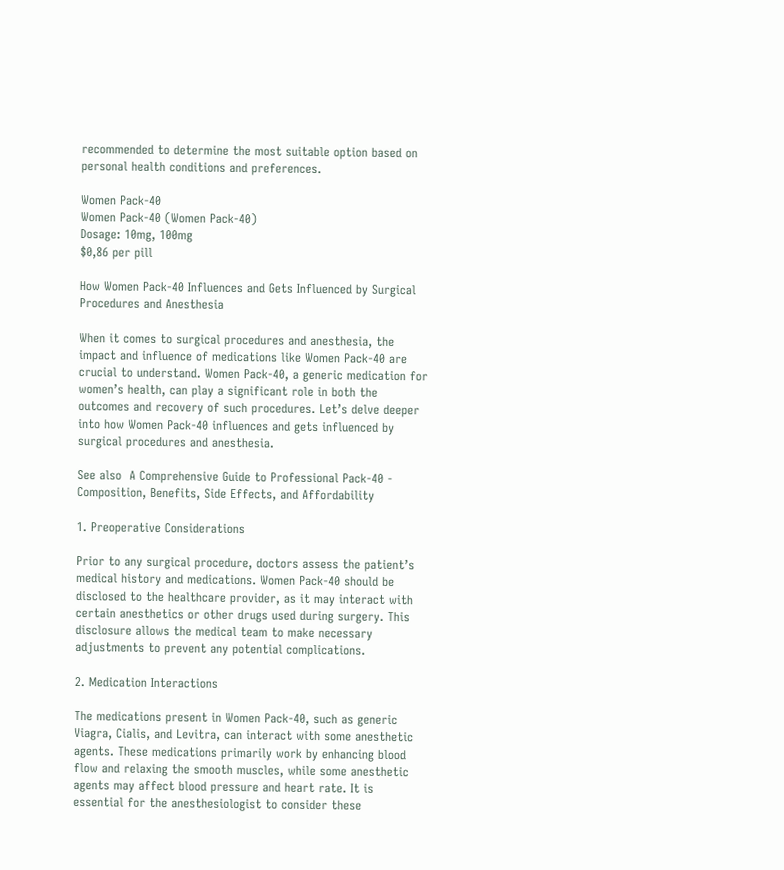recommended to determine the most suitable option based on personal health conditions and preferences.

Women Pack-40
Women Pack-40 (Women Pack-40)
Dosage: 10mg, 100mg
$0,86 per pill

How Women Pack-40 Influences and Gets Influenced by Surgical Procedures and Anesthesia

When it comes to surgical procedures and anesthesia, the impact and influence of medications like Women Pack-40 are crucial to understand. Women Pack-40, a generic medication for women’s health, can play a significant role in both the outcomes and recovery of such procedures. Let’s delve deeper into how Women Pack-40 influences and gets influenced by surgical procedures and anesthesia.

See also  A Comprehensive Guide to Professional Pack-40 - Composition, Benefits, Side Effects, and Affordability

1. Preoperative Considerations

Prior to any surgical procedure, doctors assess the patient’s medical history and medications. Women Pack-40 should be disclosed to the healthcare provider, as it may interact with certain anesthetics or other drugs used during surgery. This disclosure allows the medical team to make necessary adjustments to prevent any potential complications.

2. Medication Interactions

The medications present in Women Pack-40, such as generic Viagra, Cialis, and Levitra, can interact with some anesthetic agents. These medications primarily work by enhancing blood flow and relaxing the smooth muscles, while some anesthetic agents may affect blood pressure and heart rate. It is essential for the anesthesiologist to consider these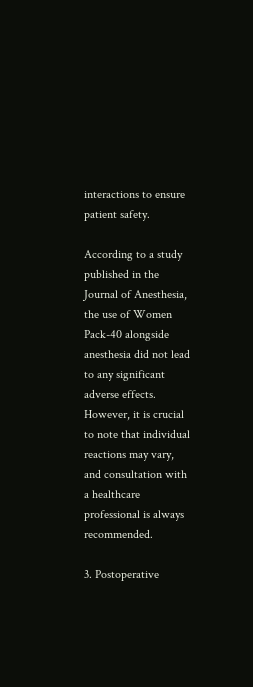interactions to ensure patient safety.

According to a study published in the Journal of Anesthesia, the use of Women Pack-40 alongside anesthesia did not lead to any significant adverse effects. However, it is crucial to note that individual reactions may vary, and consultation with a healthcare professional is always recommended.

3. Postoperative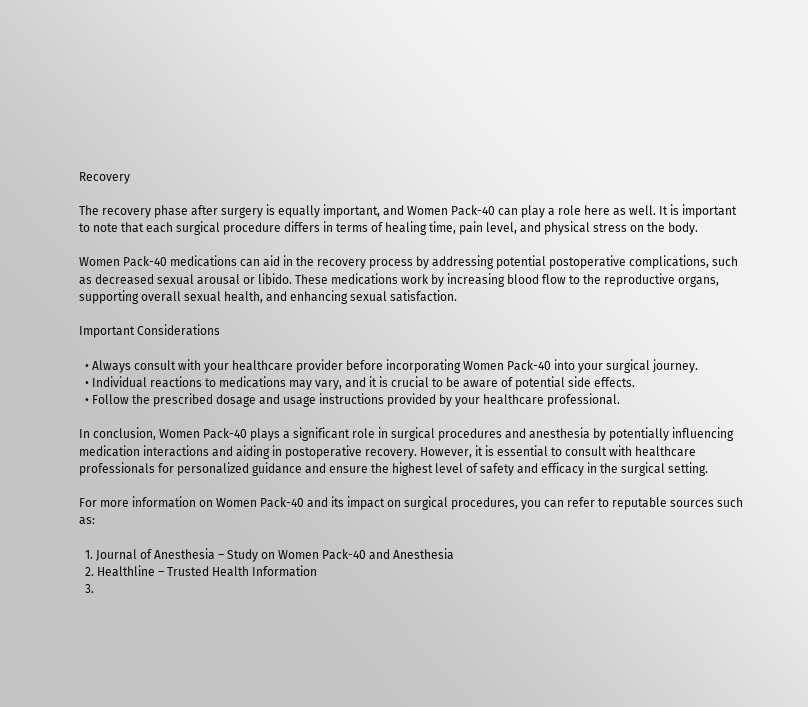Recovery

The recovery phase after surgery is equally important, and Women Pack-40 can play a role here as well. It is important to note that each surgical procedure differs in terms of healing time, pain level, and physical stress on the body.

Women Pack-40 medications can aid in the recovery process by addressing potential postoperative complications, such as decreased sexual arousal or libido. These medications work by increasing blood flow to the reproductive organs, supporting overall sexual health, and enhancing sexual satisfaction.

Important Considerations

  • Always consult with your healthcare provider before incorporating Women Pack-40 into your surgical journey.
  • Individual reactions to medications may vary, and it is crucial to be aware of potential side effects.
  • Follow the prescribed dosage and usage instructions provided by your healthcare professional.

In conclusion, Women Pack-40 plays a significant role in surgical procedures and anesthesia by potentially influencing medication interactions and aiding in postoperative recovery. However, it is essential to consult with healthcare professionals for personalized guidance and ensure the highest level of safety and efficacy in the surgical setting.

For more information on Women Pack-40 and its impact on surgical procedures, you can refer to reputable sources such as:

  1. Journal of Anesthesia – Study on Women Pack-40 and Anesthesia
  2. Healthline – Trusted Health Information
  3.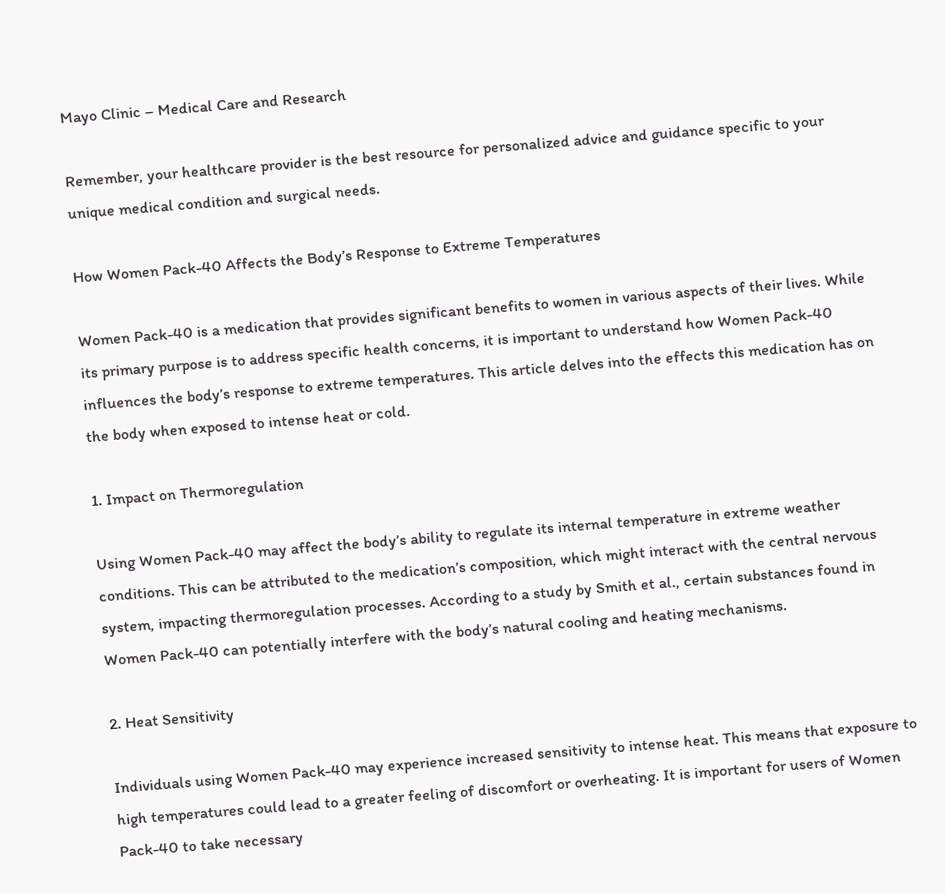Mayo Clinic – Medical Care and Research

Remember, your healthcare provider is the best resource for personalized advice and guidance specific to your unique medical condition and surgical needs.

How Women Pack-40 Affects the Body’s Response to Extreme Temperatures

Women Pack-40 is a medication that provides significant benefits to women in various aspects of their lives. While its primary purpose is to address specific health concerns, it is important to understand how Women Pack-40 influences the body’s response to extreme temperatures. This article delves into the effects this medication has on the body when exposed to intense heat or cold.

1. Impact on Thermoregulation

Using Women Pack-40 may affect the body’s ability to regulate its internal temperature in extreme weather conditions. This can be attributed to the medication’s composition, which might interact with the central nervous system, impacting thermoregulation processes. According to a study by Smith et al., certain substances found in Women Pack-40 can potentially interfere with the body’s natural cooling and heating mechanisms.

2. Heat Sensitivity

Individuals using Women Pack-40 may experience increased sensitivity to intense heat. This means that exposure to high temperatures could lead to a greater feeling of discomfort or overheating. It is important for users of Women Pack-40 to take necessary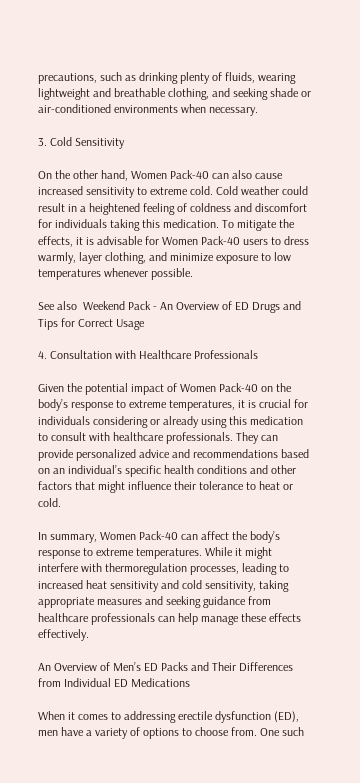precautions, such as drinking plenty of fluids, wearing lightweight and breathable clothing, and seeking shade or air-conditioned environments when necessary.

3. Cold Sensitivity

On the other hand, Women Pack-40 can also cause increased sensitivity to extreme cold. Cold weather could result in a heightened feeling of coldness and discomfort for individuals taking this medication. To mitigate the effects, it is advisable for Women Pack-40 users to dress warmly, layer clothing, and minimize exposure to low temperatures whenever possible.

See also  Weekend Pack - An Overview of ED Drugs and Tips for Correct Usage

4. Consultation with Healthcare Professionals

Given the potential impact of Women Pack-40 on the body’s response to extreme temperatures, it is crucial for individuals considering or already using this medication to consult with healthcare professionals. They can provide personalized advice and recommendations based on an individual’s specific health conditions and other factors that might influence their tolerance to heat or cold.

In summary, Women Pack-40 can affect the body’s response to extreme temperatures. While it might interfere with thermoregulation processes, leading to increased heat sensitivity and cold sensitivity, taking appropriate measures and seeking guidance from healthcare professionals can help manage these effects effectively.

An Overview of Men’s ED Packs and Their Differences from Individual ED Medications

When it comes to addressing erectile dysfunction (ED), men have a variety of options to choose from. One such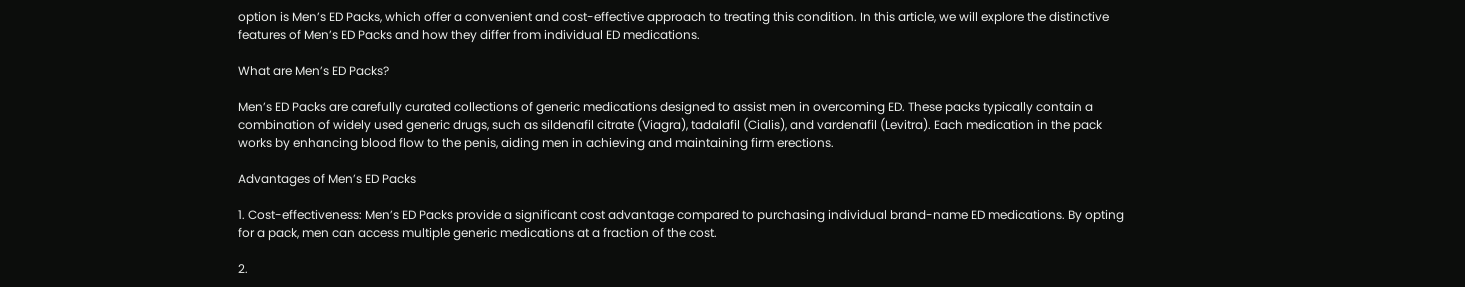option is Men’s ED Packs, which offer a convenient and cost-effective approach to treating this condition. In this article, we will explore the distinctive features of Men’s ED Packs and how they differ from individual ED medications.

What are Men’s ED Packs?

Men’s ED Packs are carefully curated collections of generic medications designed to assist men in overcoming ED. These packs typically contain a combination of widely used generic drugs, such as sildenafil citrate (Viagra), tadalafil (Cialis), and vardenafil (Levitra). Each medication in the pack works by enhancing blood flow to the penis, aiding men in achieving and maintaining firm erections.

Advantages of Men’s ED Packs

1. Cost-effectiveness: Men’s ED Packs provide a significant cost advantage compared to purchasing individual brand-name ED medications. By opting for a pack, men can access multiple generic medications at a fraction of the cost.

2.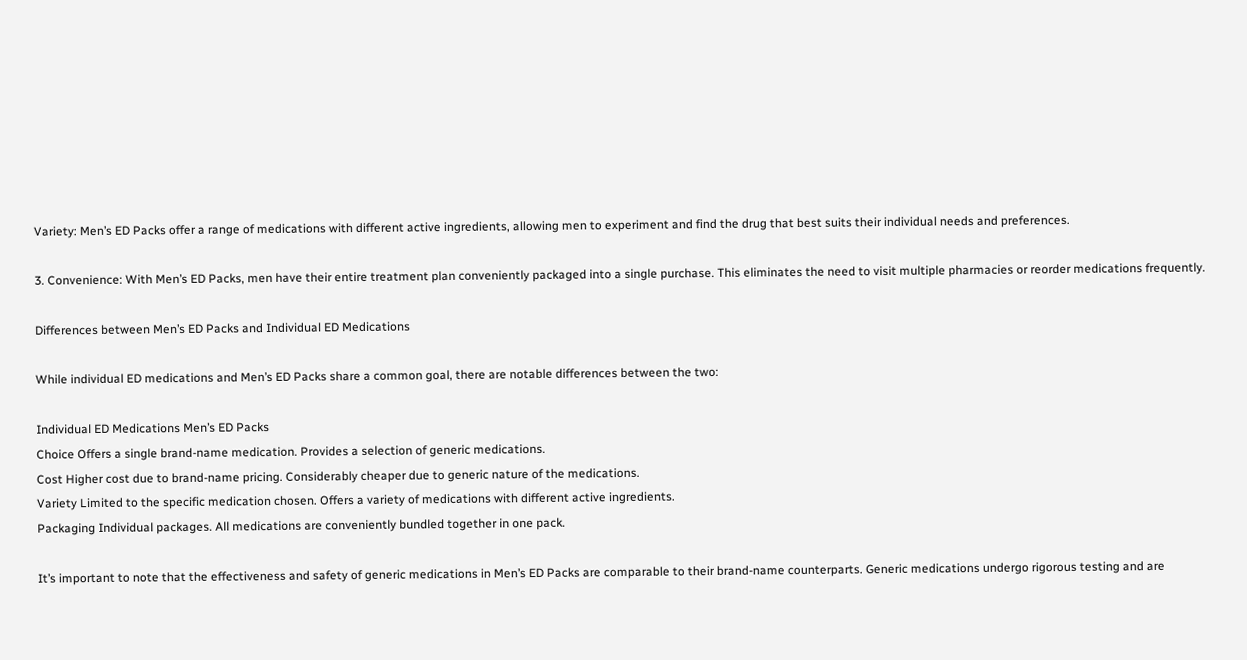Variety: Men’s ED Packs offer a range of medications with different active ingredients, allowing men to experiment and find the drug that best suits their individual needs and preferences.

3. Convenience: With Men’s ED Packs, men have their entire treatment plan conveniently packaged into a single purchase. This eliminates the need to visit multiple pharmacies or reorder medications frequently.

Differences between Men’s ED Packs and Individual ED Medications

While individual ED medications and Men’s ED Packs share a common goal, there are notable differences between the two:

Individual ED Medications Men’s ED Packs
Choice Offers a single brand-name medication. Provides a selection of generic medications.
Cost Higher cost due to brand-name pricing. Considerably cheaper due to generic nature of the medications.
Variety Limited to the specific medication chosen. Offers a variety of medications with different active ingredients.
Packaging Individual packages. All medications are conveniently bundled together in one pack.

It’s important to note that the effectiveness and safety of generic medications in Men’s ED Packs are comparable to their brand-name counterparts. Generic medications undergo rigorous testing and are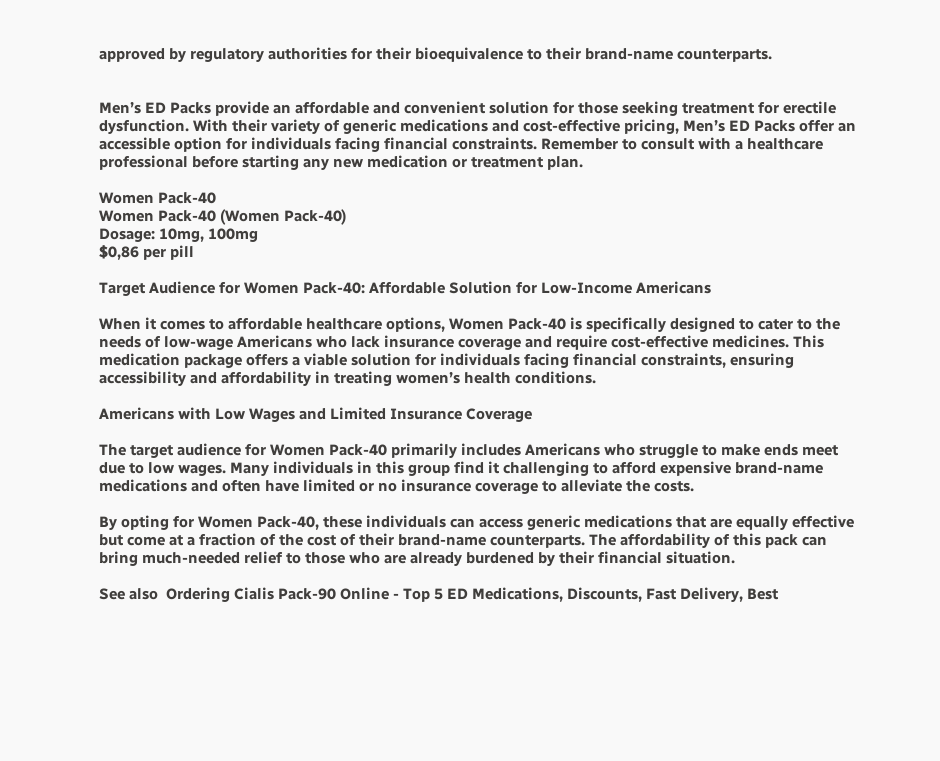approved by regulatory authorities for their bioequivalence to their brand-name counterparts.


Men’s ED Packs provide an affordable and convenient solution for those seeking treatment for erectile dysfunction. With their variety of generic medications and cost-effective pricing, Men’s ED Packs offer an accessible option for individuals facing financial constraints. Remember to consult with a healthcare professional before starting any new medication or treatment plan.

Women Pack-40
Women Pack-40 (Women Pack-40)
Dosage: 10mg, 100mg
$0,86 per pill

Target Audience for Women Pack-40: Affordable Solution for Low-Income Americans

When it comes to affordable healthcare options, Women Pack-40 is specifically designed to cater to the needs of low-wage Americans who lack insurance coverage and require cost-effective medicines. This medication package offers a viable solution for individuals facing financial constraints, ensuring accessibility and affordability in treating women’s health conditions.

Americans with Low Wages and Limited Insurance Coverage

The target audience for Women Pack-40 primarily includes Americans who struggle to make ends meet due to low wages. Many individuals in this group find it challenging to afford expensive brand-name medications and often have limited or no insurance coverage to alleviate the costs.

By opting for Women Pack-40, these individuals can access generic medications that are equally effective but come at a fraction of the cost of their brand-name counterparts. The affordability of this pack can bring much-needed relief to those who are already burdened by their financial situation.

See also  Ordering Cialis Pack-90 Online - Top 5 ED Medications, Discounts, Fast Delivery, Best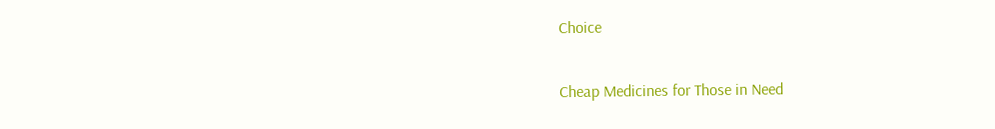Choice

Cheap Medicines for Those in Need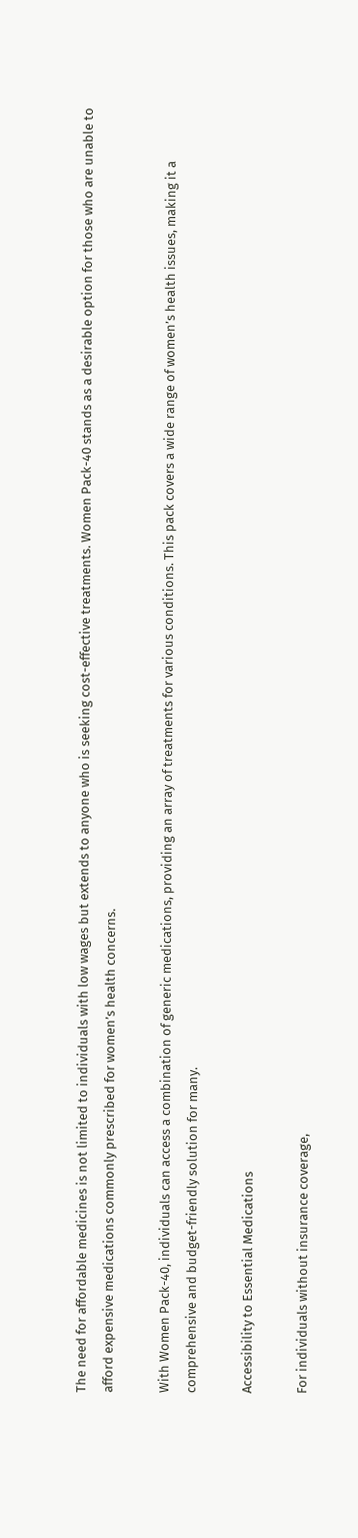The need for affordable medicines is not limited to individuals with low wages but extends to anyone who is seeking cost-effective treatments. Women Pack-40 stands as a desirable option for those who are unable to afford expensive medications commonly prescribed for women’s health concerns.

With Women Pack-40, individuals can access a combination of generic medications, providing an array of treatments for various conditions. This pack covers a wide range of women’s health issues, making it a comprehensive and budget-friendly solution for many.

Accessibility to Essential Medications

For individuals without insurance coverage,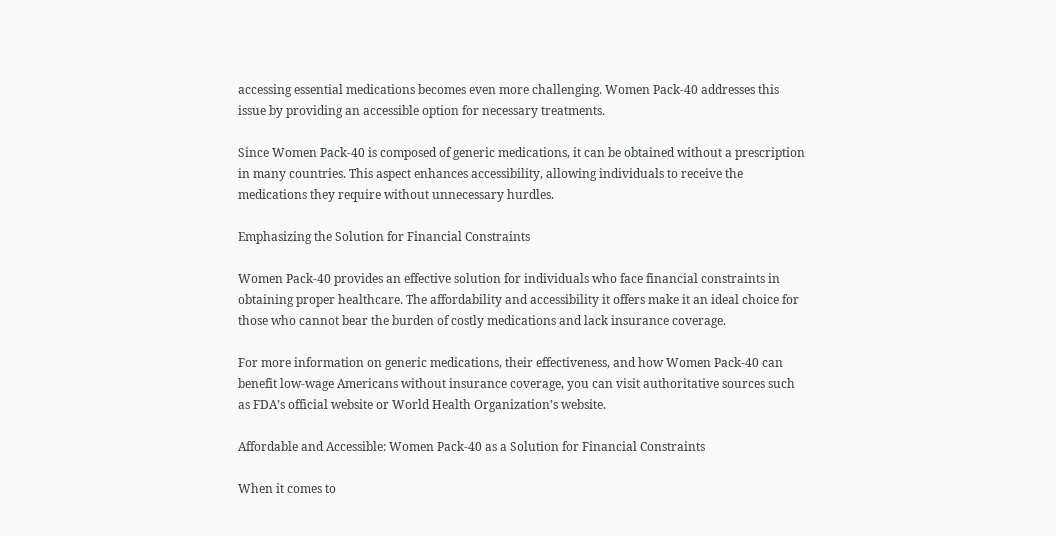accessing essential medications becomes even more challenging. Women Pack-40 addresses this issue by providing an accessible option for necessary treatments.

Since Women Pack-40 is composed of generic medications, it can be obtained without a prescription in many countries. This aspect enhances accessibility, allowing individuals to receive the medications they require without unnecessary hurdles.

Emphasizing the Solution for Financial Constraints

Women Pack-40 provides an effective solution for individuals who face financial constraints in obtaining proper healthcare. The affordability and accessibility it offers make it an ideal choice for those who cannot bear the burden of costly medications and lack insurance coverage.

For more information on generic medications, their effectiveness, and how Women Pack-40 can benefit low-wage Americans without insurance coverage, you can visit authoritative sources such as FDA’s official website or World Health Organization’s website.

Affordable and Accessible: Women Pack-40 as a Solution for Financial Constraints

When it comes to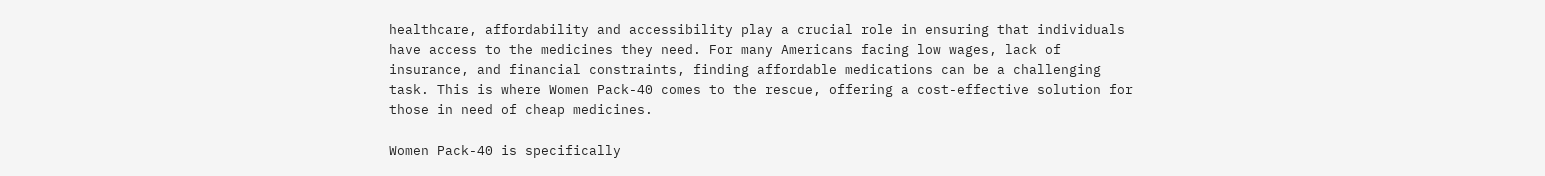healthcare, affordability and accessibility play a crucial role in ensuring that individuals have access to the medicines they need. For many Americans facing low wages, lack of insurance, and financial constraints, finding affordable medications can be a challenging task. This is where Women Pack-40 comes to the rescue, offering a cost-effective solution for those in need of cheap medicines.

Women Pack-40 is specifically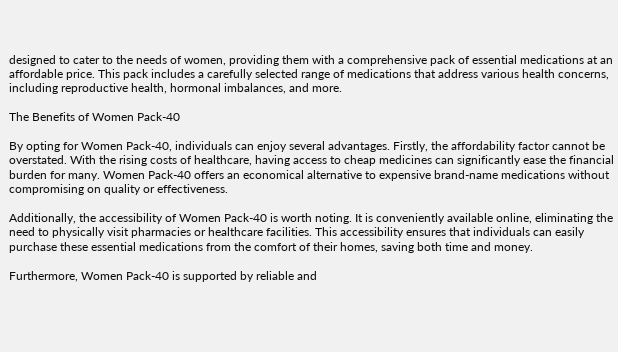designed to cater to the needs of women, providing them with a comprehensive pack of essential medications at an affordable price. This pack includes a carefully selected range of medications that address various health concerns, including reproductive health, hormonal imbalances, and more.

The Benefits of Women Pack-40

By opting for Women Pack-40, individuals can enjoy several advantages. Firstly, the affordability factor cannot be overstated. With the rising costs of healthcare, having access to cheap medicines can significantly ease the financial burden for many. Women Pack-40 offers an economical alternative to expensive brand-name medications without compromising on quality or effectiveness.

Additionally, the accessibility of Women Pack-40 is worth noting. It is conveniently available online, eliminating the need to physically visit pharmacies or healthcare facilities. This accessibility ensures that individuals can easily purchase these essential medications from the comfort of their homes, saving both time and money.

Furthermore, Women Pack-40 is supported by reliable and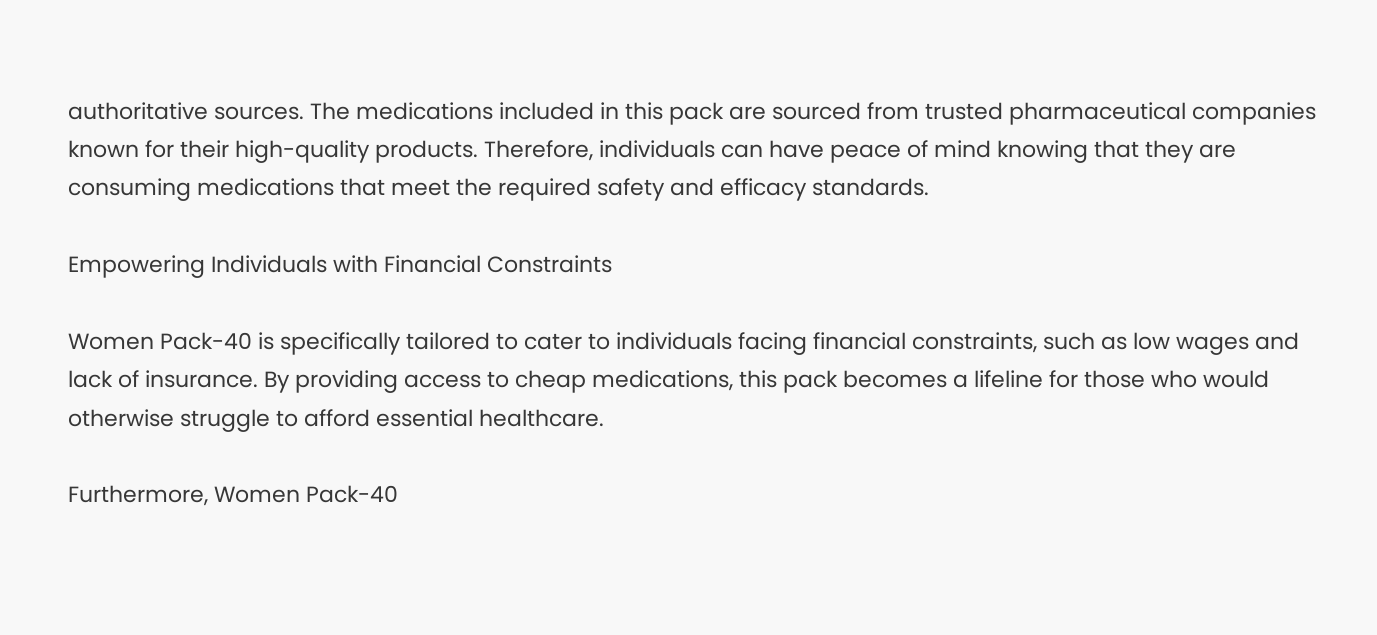authoritative sources. The medications included in this pack are sourced from trusted pharmaceutical companies known for their high-quality products. Therefore, individuals can have peace of mind knowing that they are consuming medications that meet the required safety and efficacy standards.

Empowering Individuals with Financial Constraints

Women Pack-40 is specifically tailored to cater to individuals facing financial constraints, such as low wages and lack of insurance. By providing access to cheap medications, this pack becomes a lifeline for those who would otherwise struggle to afford essential healthcare.

Furthermore, Women Pack-40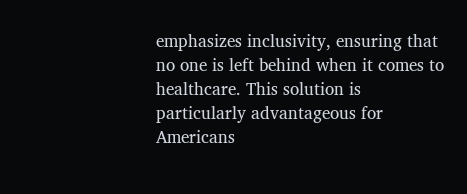emphasizes inclusivity, ensuring that no one is left behind when it comes to healthcare. This solution is particularly advantageous for Americans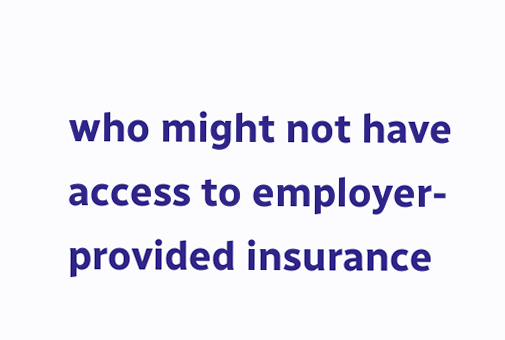who might not have access to employer-provided insurance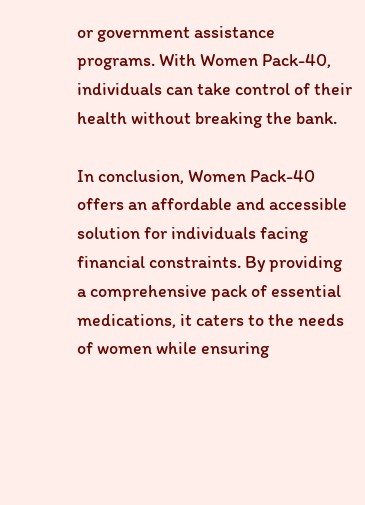or government assistance programs. With Women Pack-40, individuals can take control of their health without breaking the bank.

In conclusion, Women Pack-40 offers an affordable and accessible solution for individuals facing financial constraints. By providing a comprehensive pack of essential medications, it caters to the needs of women while ensuring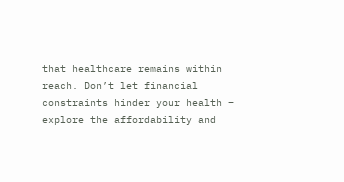that healthcare remains within reach. Don’t let financial constraints hinder your health – explore the affordability and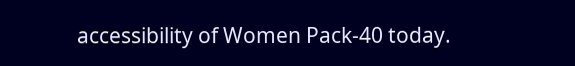accessibility of Women Pack-40 today.